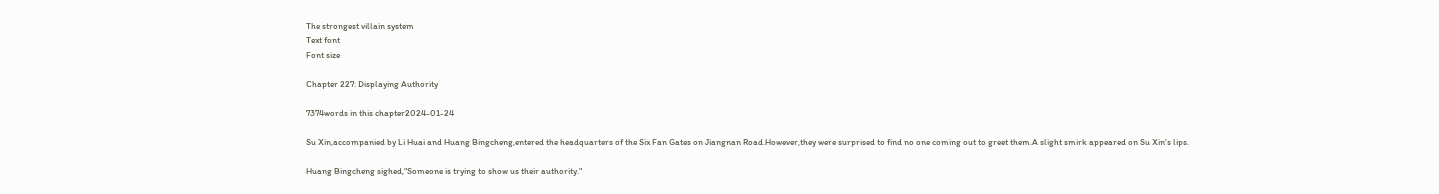The strongest villain system
Text font
Font size

Chapter 227: Displaying Authority

7374words in this chapter2024-01-24

Su Xin,accompanied by Li Huai and Huang Bingcheng,entered the headquarters of the Six Fan Gates on Jiangnan Road.However,they were surprised to find no one coming out to greet them.A slight smirk appeared on Su Xin's lips.

Huang Bingcheng sighed,"Someone is trying to show us their authority."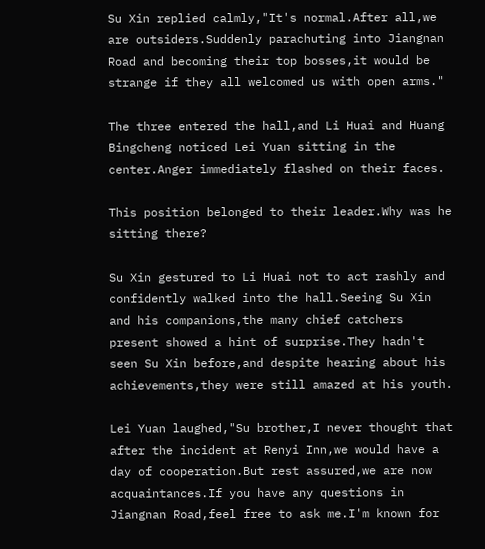Su Xin replied calmly,"It's normal.After all,we are outsiders.Suddenly parachuting into Jiangnan Road and becoming their top bosses,it would be strange if they all welcomed us with open arms."

The three entered the hall,and Li Huai and Huang Bingcheng noticed Lei Yuan sitting in the center.Anger immediately flashed on their faces.

This position belonged to their leader.Why was he sitting there?

Su Xin gestured to Li Huai not to act rashly and confidently walked into the hall.Seeing Su Xin and his companions,the many chief catchers present showed a hint of surprise.They hadn't seen Su Xin before,and despite hearing about his achievements,they were still amazed at his youth.

Lei Yuan laughed,"Su brother,I never thought that after the incident at Renyi Inn,we would have a day of cooperation.But rest assured,we are now acquaintances.If you have any questions in Jiangnan Road,feel free to ask me.I'm known for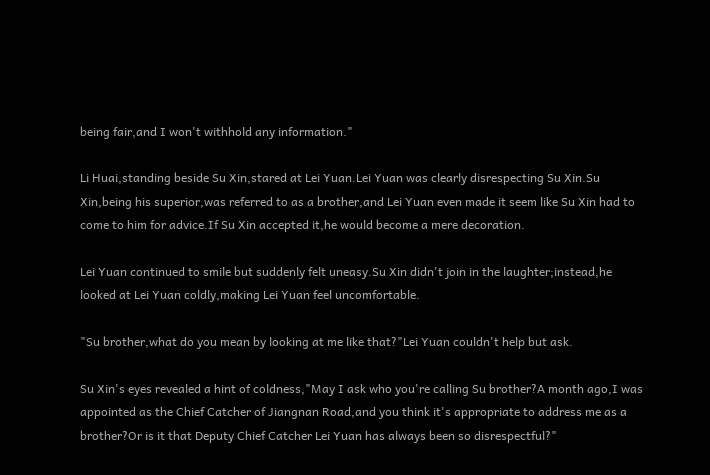being fair,and I won't withhold any information."

Li Huai,standing beside Su Xin,stared at Lei Yuan.Lei Yuan was clearly disrespecting Su Xin.Su Xin,being his superior,was referred to as a brother,and Lei Yuan even made it seem like Su Xin had to come to him for advice.If Su Xin accepted it,he would become a mere decoration.

Lei Yuan continued to smile but suddenly felt uneasy.Su Xin didn't join in the laughter;instead,he looked at Lei Yuan coldly,making Lei Yuan feel uncomfortable.

"Su brother,what do you mean by looking at me like that?"Lei Yuan couldn't help but ask.

Su Xin's eyes revealed a hint of coldness,"May I ask who you're calling Su brother?A month ago,I was appointed as the Chief Catcher of Jiangnan Road,and you think it's appropriate to address me as a brother?Or is it that Deputy Chief Catcher Lei Yuan has always been so disrespectful?"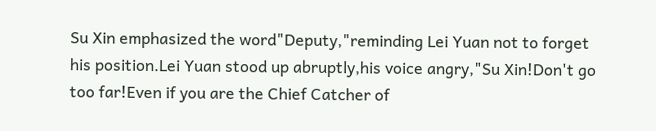Su Xin emphasized the word"Deputy,"reminding Lei Yuan not to forget his position.Lei Yuan stood up abruptly,his voice angry,"Su Xin!Don't go too far!Even if you are the Chief Catcher of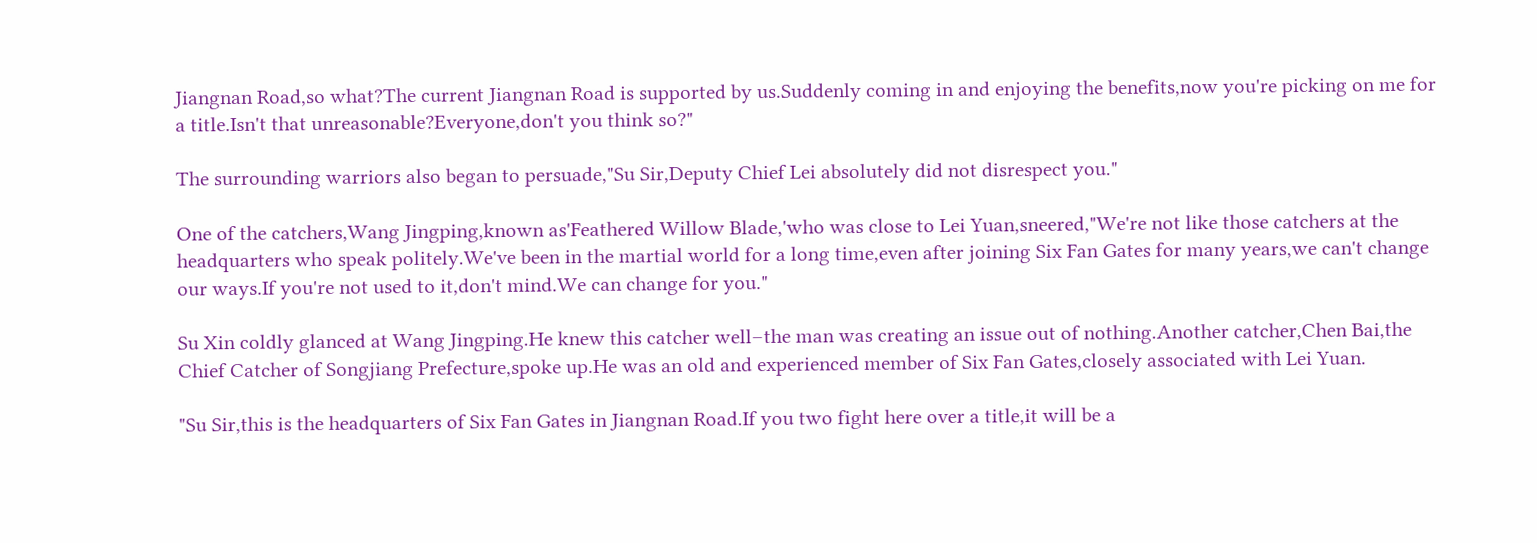Jiangnan Road,so what?The current Jiangnan Road is supported by us.Suddenly coming in and enjoying the benefits,now you're picking on me for a title.Isn't that unreasonable?Everyone,don't you think so?"

The surrounding warriors also began to persuade,"Su Sir,Deputy Chief Lei absolutely did not disrespect you."

One of the catchers,Wang Jingping,known as'Feathered Willow Blade,'who was close to Lei Yuan,sneered,"We're not like those catchers at the headquarters who speak politely.We've been in the martial world for a long time,even after joining Six Fan Gates for many years,we can't change our ways.If you're not used to it,don't mind.We can change for you."

Su Xin coldly glanced at Wang Jingping.He knew this catcher well–the man was creating an issue out of nothing.Another catcher,Chen Bai,the Chief Catcher of Songjiang Prefecture,spoke up.He was an old and experienced member of Six Fan Gates,closely associated with Lei Yuan.

"Su Sir,this is the headquarters of Six Fan Gates in Jiangnan Road.If you two fight here over a title,it will be a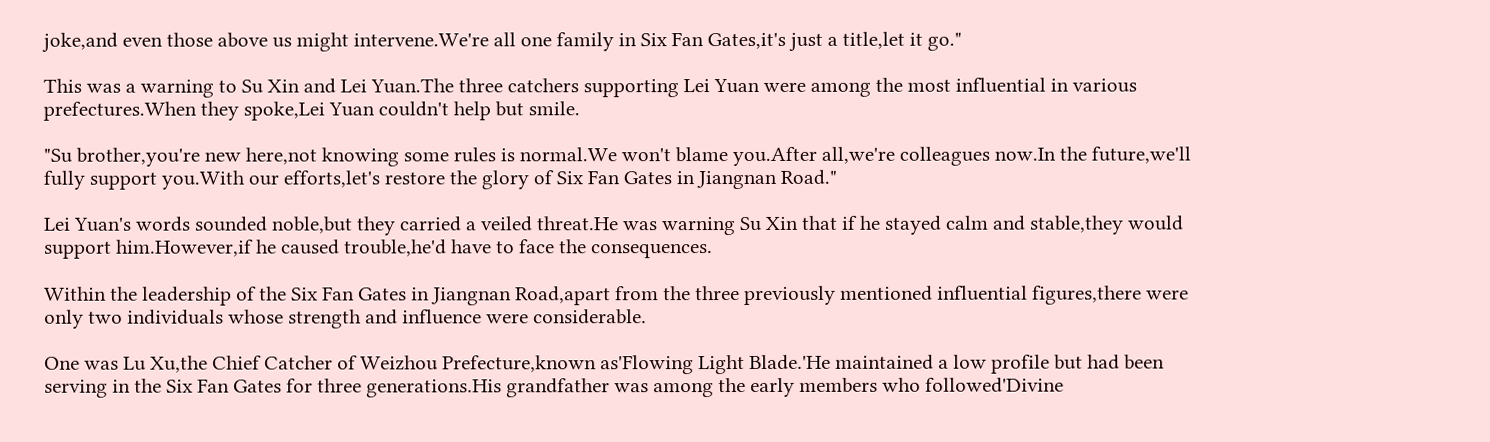joke,and even those above us might intervene.We're all one family in Six Fan Gates,it's just a title,let it go."

This was a warning to Su Xin and Lei Yuan.The three catchers supporting Lei Yuan were among the most influential in various prefectures.When they spoke,Lei Yuan couldn't help but smile.

"Su brother,you're new here,not knowing some rules is normal.We won't blame you.After all,we're colleagues now.In the future,we'll fully support you.With our efforts,let's restore the glory of Six Fan Gates in Jiangnan Road."

Lei Yuan's words sounded noble,but they carried a veiled threat.He was warning Su Xin that if he stayed calm and stable,they would support him.However,if he caused trouble,he'd have to face the consequences.

Within the leadership of the Six Fan Gates in Jiangnan Road,apart from the three previously mentioned influential figures,there were only two individuals whose strength and influence were considerable.

One was Lu Xu,the Chief Catcher of Weizhou Prefecture,known as'Flowing Light Blade.'He maintained a low profile but had been serving in the Six Fan Gates for three generations.His grandfather was among the early members who followed'Divine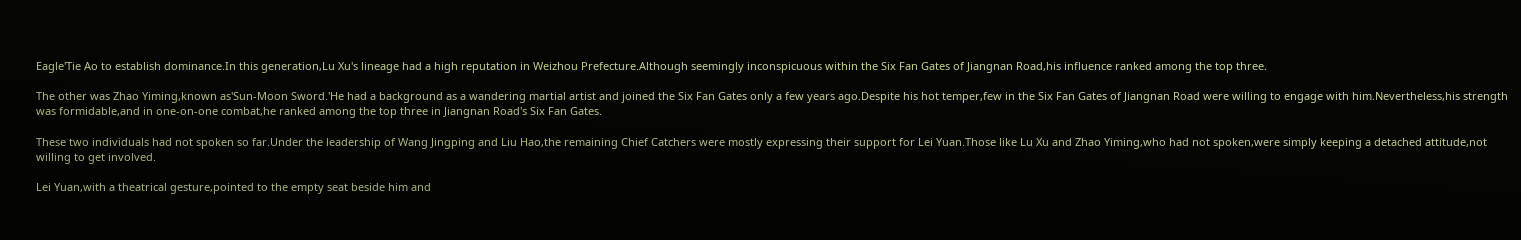Eagle'Tie Ao to establish dominance.In this generation,Lu Xu's lineage had a high reputation in Weizhou Prefecture.Although seemingly inconspicuous within the Six Fan Gates of Jiangnan Road,his influence ranked among the top three.

The other was Zhao Yiming,known as'Sun-Moon Sword.'He had a background as a wandering martial artist and joined the Six Fan Gates only a few years ago.Despite his hot temper,few in the Six Fan Gates of Jiangnan Road were willing to engage with him.Nevertheless,his strength was formidable,and in one-on-one combat,he ranked among the top three in Jiangnan Road's Six Fan Gates.

These two individuals had not spoken so far.Under the leadership of Wang Jingping and Liu Hao,the remaining Chief Catchers were mostly expressing their support for Lei Yuan.Those like Lu Xu and Zhao Yiming,who had not spoken,were simply keeping a detached attitude,not willing to get involved.

Lei Yuan,with a theatrical gesture,pointed to the empty seat beside him and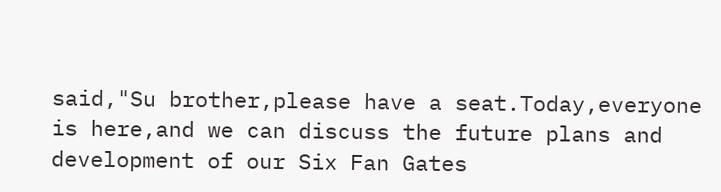said,"Su brother,please have a seat.Today,everyone is here,and we can discuss the future plans and development of our Six Fan Gates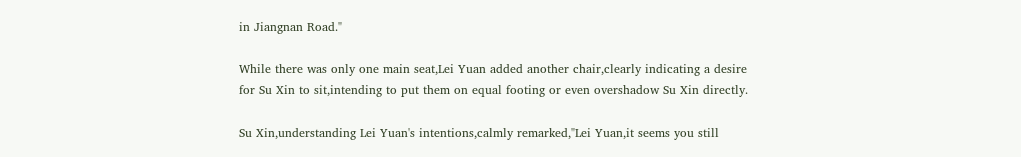in Jiangnan Road."

While there was only one main seat,Lei Yuan added another chair,clearly indicating a desire for Su Xin to sit,intending to put them on equal footing or even overshadow Su Xin directly.

Su Xin,understanding Lei Yuan's intentions,calmly remarked,"Lei Yuan,it seems you still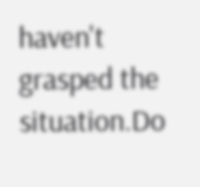haven't grasped the situation.Do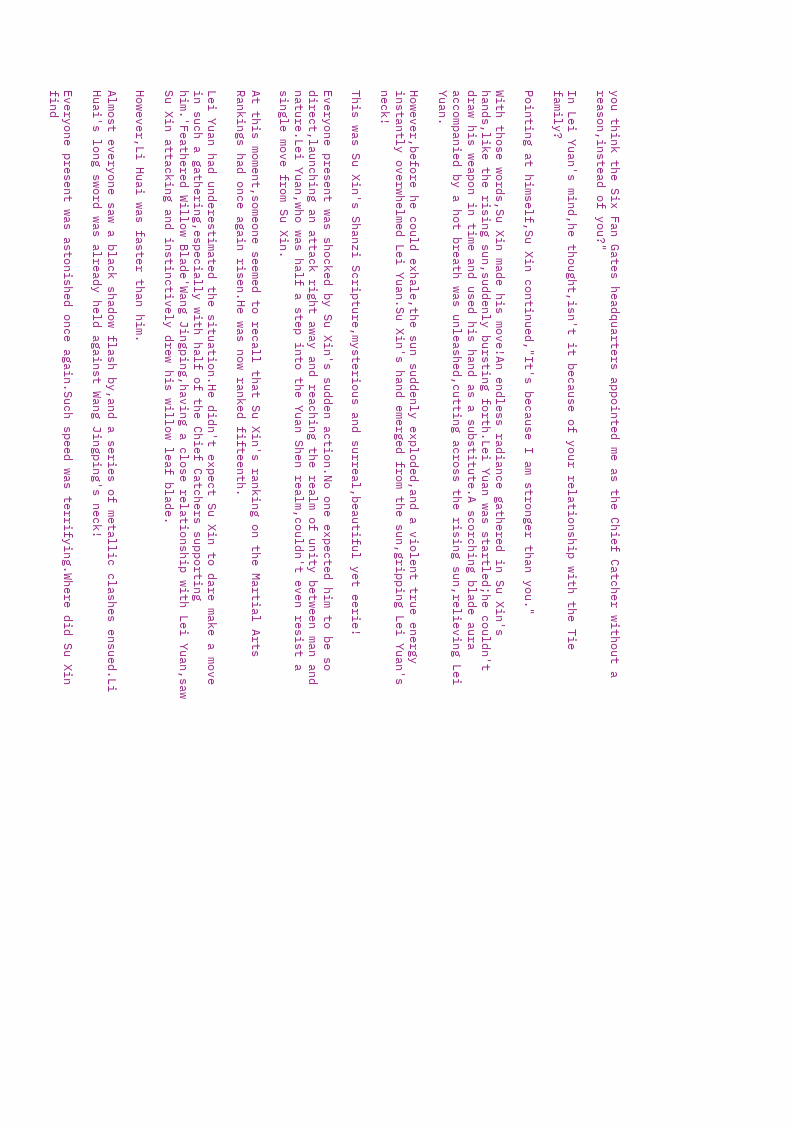you think the Six Fan Gates headquarters appointed me as the Chief Catcher without a reason,instead of you?"

In Lei Yuan's mind,he thought,isn't it because of your relationship with the Tie family?

Pointing at himself,Su Xin continued,"It's because I am stronger than you."

With those words,Su Xin made his move!An endless radiance gathered in Su Xin's hands,like the rising sun,suddenly bursting forth.Lei Yuan was startled;he couldn't draw his weapon in time and used his hand as a substitute.A scorching blade aura accompanied by a hot breath was unleashed,cutting across the rising sun,relieving Lei Yuan.

However,before he could exhale,the sun suddenly exploded,and a violent true energy instantly overwhelmed Lei Yuan.Su Xin's hand emerged from the sun,gripping Lei Yuan's neck!

This was Su Xin's Shanzi Scripture,mysterious and surreal,beautiful yet eerie!

Everyone present was shocked by Su Xin's sudden action.No one expected him to be so direct,launching an attack right away and reaching the realm of unity between man and nature.Lei Yuan,who was half a step into the Yuan Shen realm,couldn't even resist a single move from Su Xin.

At this moment,someone seemed to recall that Su Xin's ranking on the Martial Arts Rankings had once again risen.He was now ranked fifteenth.

Lei Yuan had underestimated the situation.He didn't expect Su Xin to dare make a move in such a gathering,especially with half of the Chief Catchers supporting him.'Feathered Willow Blade'Wang Jingping,having a close relationship with Lei Yuan,saw Su Xin attacking and instinctively drew his willow leaf blade.

However,Li Huai was faster than him.

Almost everyone saw a black shadow flash by,and a series of metallic clashes ensued.Li Huai's long sword was already held against Wang Jingping's neck!

Everyone present was astonished once again.Such speed was terrifying.Where did Su Xin find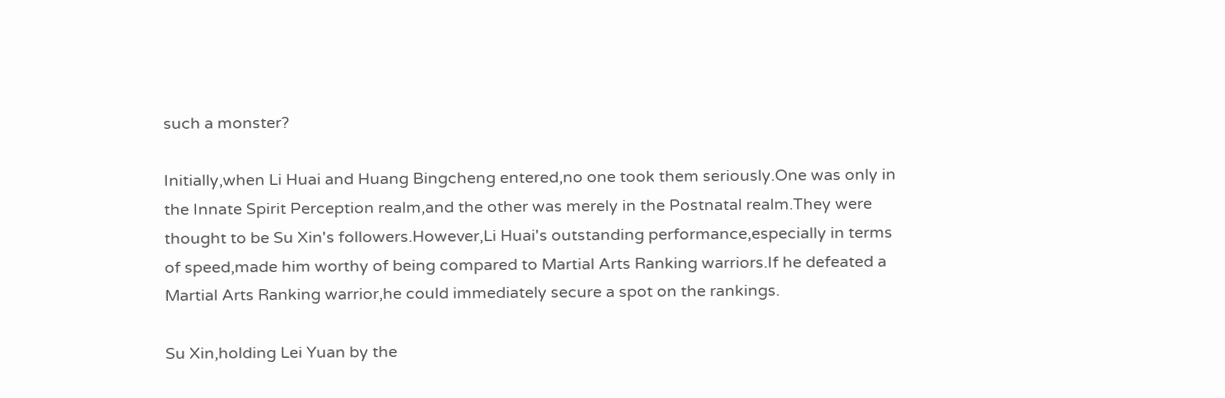such a monster?

Initially,when Li Huai and Huang Bingcheng entered,no one took them seriously.One was only in the Innate Spirit Perception realm,and the other was merely in the Postnatal realm.They were thought to be Su Xin's followers.However,Li Huai's outstanding performance,especially in terms of speed,made him worthy of being compared to Martial Arts Ranking warriors.If he defeated a Martial Arts Ranking warrior,he could immediately secure a spot on the rankings.

Su Xin,holding Lei Yuan by the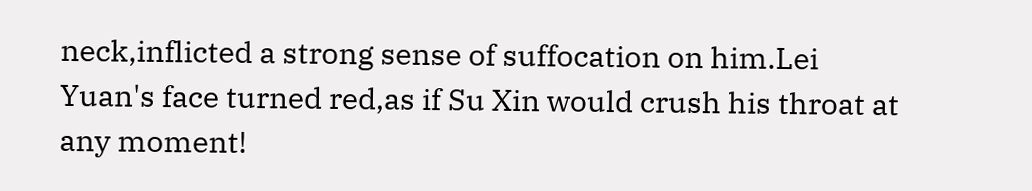neck,inflicted a strong sense of suffocation on him.Lei Yuan's face turned red,as if Su Xin would crush his throat at any moment!